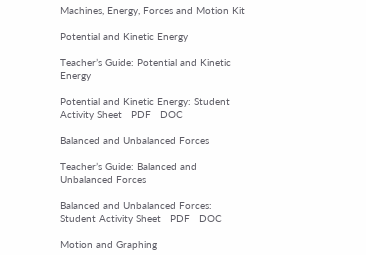Machines, Energy, Forces and Motion Kit

Potential and Kinetic Energy

Teacher’s Guide: Potential and Kinetic Energy

Potential and Kinetic Energy: Student Activity Sheet   PDF   DOC

Balanced and Unbalanced Forces

Teacher’s Guide: Balanced and Unbalanced Forces

Balanced and Unbalanced Forces: Student Activity Sheet   PDF   DOC

Motion and Graphing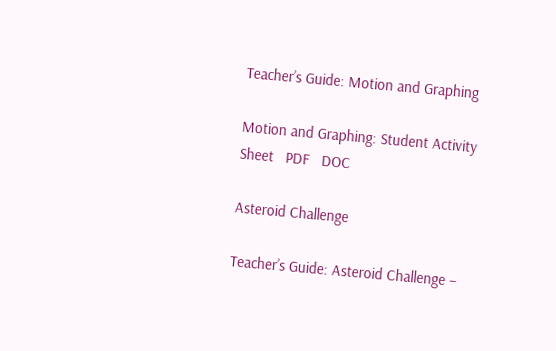Teacher’s Guide: Motion and Graphing

Motion and Graphing: Student Activity Sheet   PDF   DOC

Asteroid Challenge

Teacher’s Guide: Asteroid Challenge –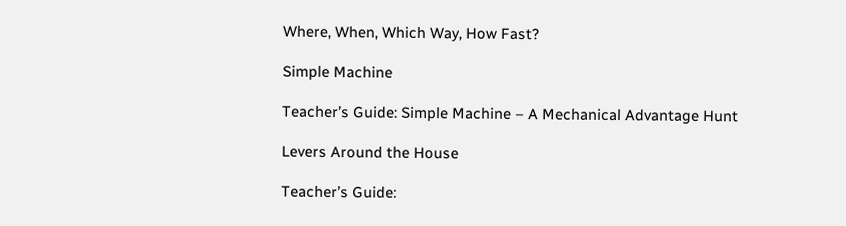Where, When, Which Way, How Fast?

Simple Machine

Teacher’s Guide: Simple Machine – A Mechanical Advantage Hunt

Levers Around the House

Teacher’s Guide: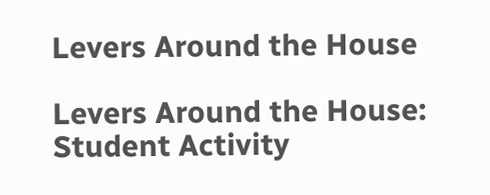Levers Around the House

Levers Around the House: Student Activity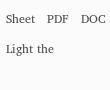Sheet   PDF   DOC

Light the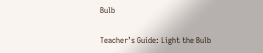Bulb

Teacher’s Guide: Light the Bulb